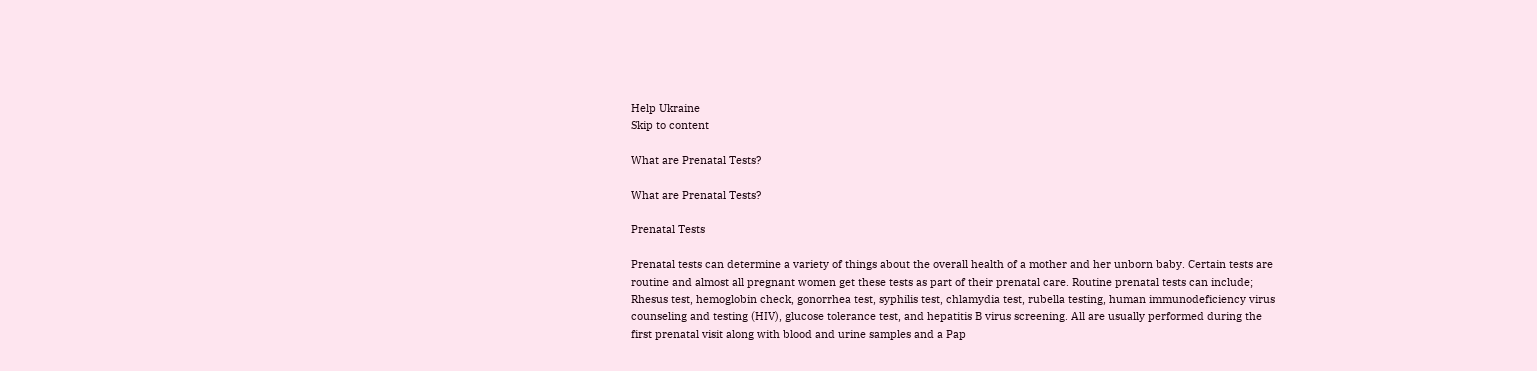Help Ukraine
Skip to content

What are Prenatal Tests?

What are Prenatal Tests?

Prenatal Tests

Prenatal tests can determine a variety of things about the overall health of a mother and her unborn baby. Certain tests are routine and almost all pregnant women get these tests as part of their prenatal care. Routine prenatal tests can include; Rhesus test, hemoglobin check, gonorrhea test, syphilis test, chlamydia test, rubella testing, human immunodeficiency virus counseling and testing (HIV), glucose tolerance test, and hepatitis B virus screening. All are usually performed during the first prenatal visit along with blood and urine samples and a Pap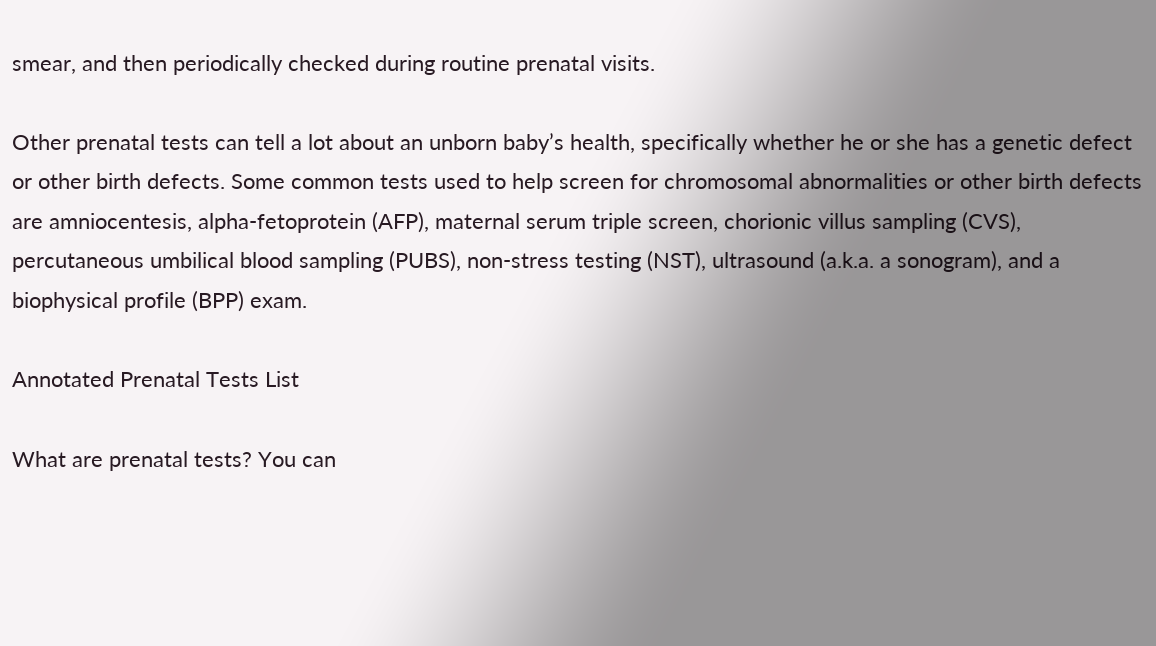smear, and then periodically checked during routine prenatal visits.

Other prenatal tests can tell a lot about an unborn baby’s health, specifically whether he or she has a genetic defect or other birth defects. Some common tests used to help screen for chromosomal abnormalities or other birth defects are amniocentesis, alpha-fetoprotein (AFP), maternal serum triple screen, chorionic villus sampling (CVS), percutaneous umbilical blood sampling (PUBS), non-stress testing (NST), ultrasound (a.k.a. a sonogram), and a biophysical profile (BPP) exam.

Annotated Prenatal Tests List

What are prenatal tests? You can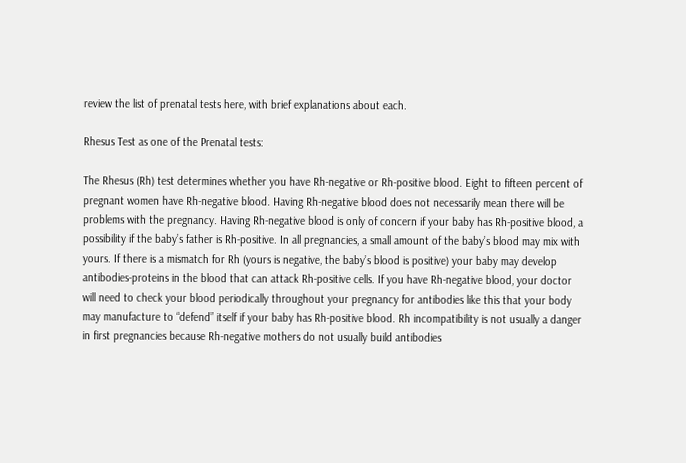review the list of prenatal tests here, with brief explanations about each.

Rhesus Test as one of the Prenatal tests:

The Rhesus (Rh) test determines whether you have Rh-negative or Rh-positive blood. Eight to fifteen percent of pregnant women have Rh-negative blood. Having Rh-negative blood does not necessarily mean there will be problems with the pregnancy. Having Rh-negative blood is only of concern if your baby has Rh-positive blood, a possibility if the baby’s father is Rh-positive. In all pregnancies, a small amount of the baby’s blood may mix with yours. If there is a mismatch for Rh (yours is negative, the baby’s blood is positive) your baby may develop antibodies-proteins in the blood that can attack Rh-positive cells. If you have Rh-negative blood, your doctor will need to check your blood periodically throughout your pregnancy for antibodies like this that your body may manufacture to “defend” itself if your baby has Rh-positive blood. Rh incompatibility is not usually a danger in first pregnancies because Rh-negative mothers do not usually build antibodies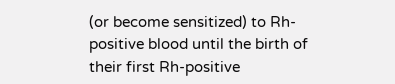(or become sensitized) to Rh-positive blood until the birth of their first Rh-positive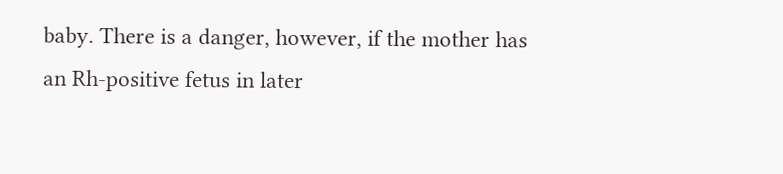baby. There is a danger, however, if the mother has an Rh-positive fetus in later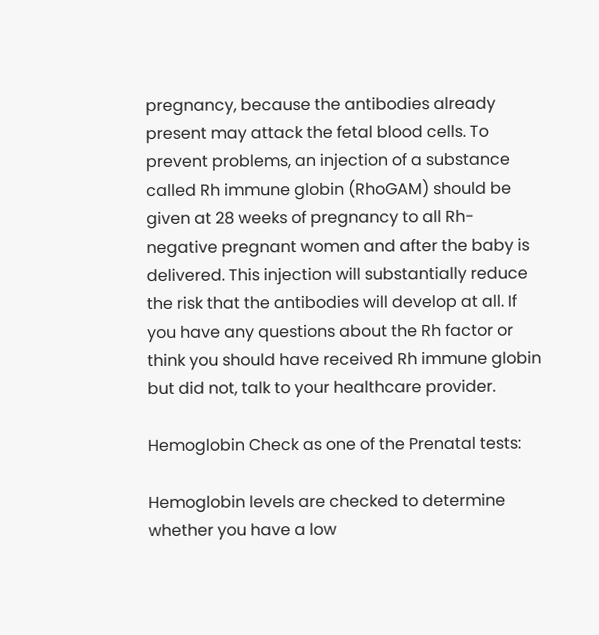pregnancy, because the antibodies already present may attack the fetal blood cells. To prevent problems, an injection of a substance called Rh immune globin (RhoGAM) should be given at 28 weeks of pregnancy to all Rh-negative pregnant women and after the baby is delivered. This injection will substantially reduce the risk that the antibodies will develop at all. If you have any questions about the Rh factor or think you should have received Rh immune globin but did not, talk to your healthcare provider.

Hemoglobin Check as one of the Prenatal tests:

Hemoglobin levels are checked to determine whether you have a low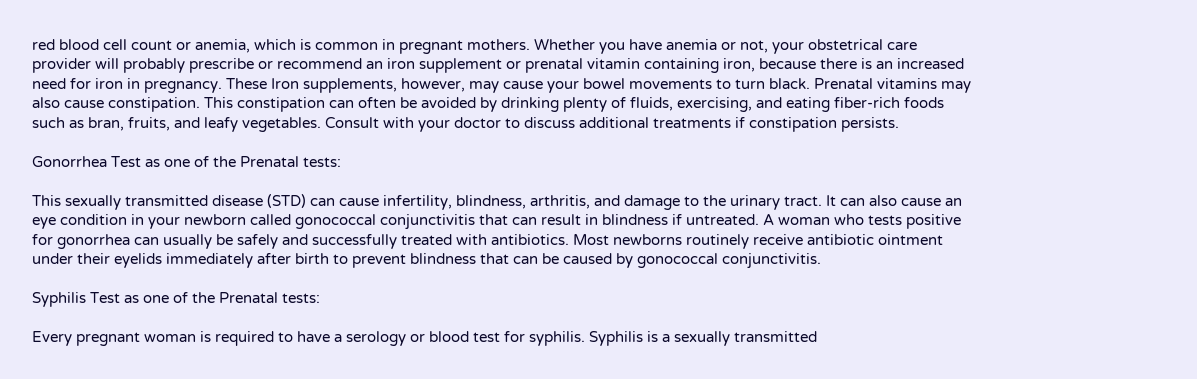red blood cell count or anemia, which is common in pregnant mothers. Whether you have anemia or not, your obstetrical care provider will probably prescribe or recommend an iron supplement or prenatal vitamin containing iron, because there is an increased need for iron in pregnancy. These Iron supplements, however, may cause your bowel movements to turn black. Prenatal vitamins may also cause constipation. This constipation can often be avoided by drinking plenty of fluids, exercising, and eating fiber-rich foods such as bran, fruits, and leafy vegetables. Consult with your doctor to discuss additional treatments if constipation persists.

Gonorrhea Test as one of the Prenatal tests:

This sexually transmitted disease (STD) can cause infertility, blindness, arthritis, and damage to the urinary tract. It can also cause an eye condition in your newborn called gonococcal conjunctivitis that can result in blindness if untreated. A woman who tests positive for gonorrhea can usually be safely and successfully treated with antibiotics. Most newborns routinely receive antibiotic ointment under their eyelids immediately after birth to prevent blindness that can be caused by gonococcal conjunctivitis.

Syphilis Test as one of the Prenatal tests:

Every pregnant woman is required to have a serology or blood test for syphilis. Syphilis is a sexually transmitted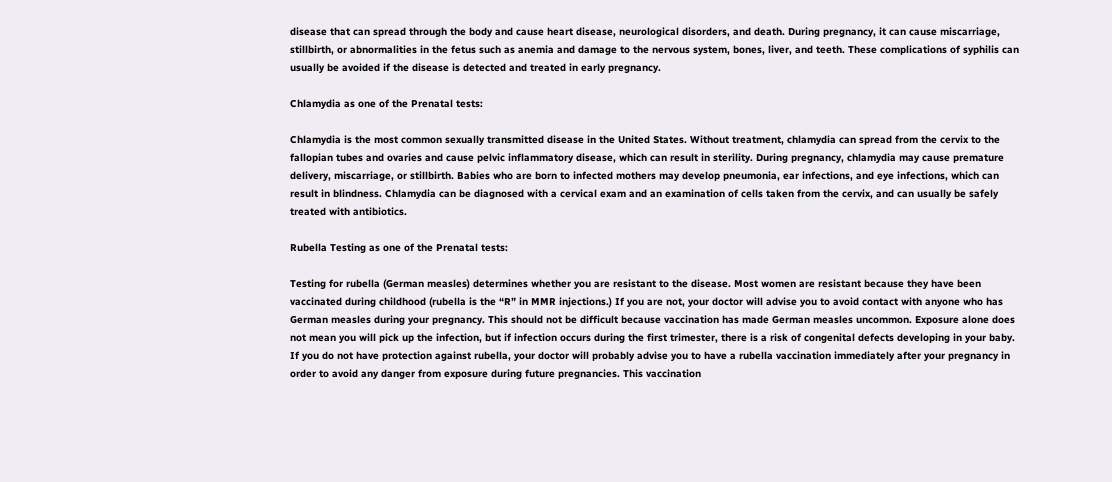disease that can spread through the body and cause heart disease, neurological disorders, and death. During pregnancy, it can cause miscarriage, stillbirth, or abnormalities in the fetus such as anemia and damage to the nervous system, bones, liver, and teeth. These complications of syphilis can usually be avoided if the disease is detected and treated in early pregnancy.

Chlamydia as one of the Prenatal tests:

Chlamydia is the most common sexually transmitted disease in the United States. Without treatment, chlamydia can spread from the cervix to the fallopian tubes and ovaries and cause pelvic inflammatory disease, which can result in sterility. During pregnancy, chlamydia may cause premature delivery, miscarriage, or stillbirth. Babies who are born to infected mothers may develop pneumonia, ear infections, and eye infections, which can result in blindness. Chlamydia can be diagnosed with a cervical exam and an examination of cells taken from the cervix, and can usually be safely treated with antibiotics.

Rubella Testing as one of the Prenatal tests:

Testing for rubella (German measles) determines whether you are resistant to the disease. Most women are resistant because they have been vaccinated during childhood (rubella is the “R” in MMR injections.) If you are not, your doctor will advise you to avoid contact with anyone who has German measles during your pregnancy. This should not be difficult because vaccination has made German measles uncommon. Exposure alone does not mean you will pick up the infection, but if infection occurs during the first trimester, there is a risk of congenital defects developing in your baby. If you do not have protection against rubella, your doctor will probably advise you to have a rubella vaccination immediately after your pregnancy in order to avoid any danger from exposure during future pregnancies. This vaccination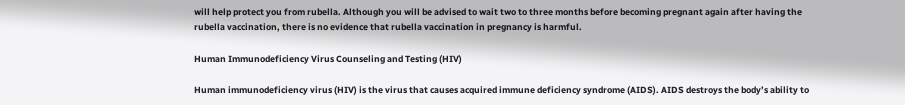will help protect you from rubella. Although you will be advised to wait two to three months before becoming pregnant again after having the rubella vaccination, there is no evidence that rubella vaccination in pregnancy is harmful.

Human Immunodeficiency Virus Counseling and Testing (HIV)

Human immunodeficiency virus (HIV) is the virus that causes acquired immune deficiency syndrome (AIDS). AIDS destroys the body’s ability to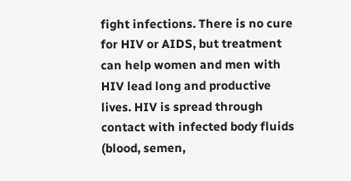fight infections. There is no cure for HIV or AIDS, but treatment can help women and men with HIV lead long and productive lives. HIV is spread through contact with infected body fluids (blood, semen,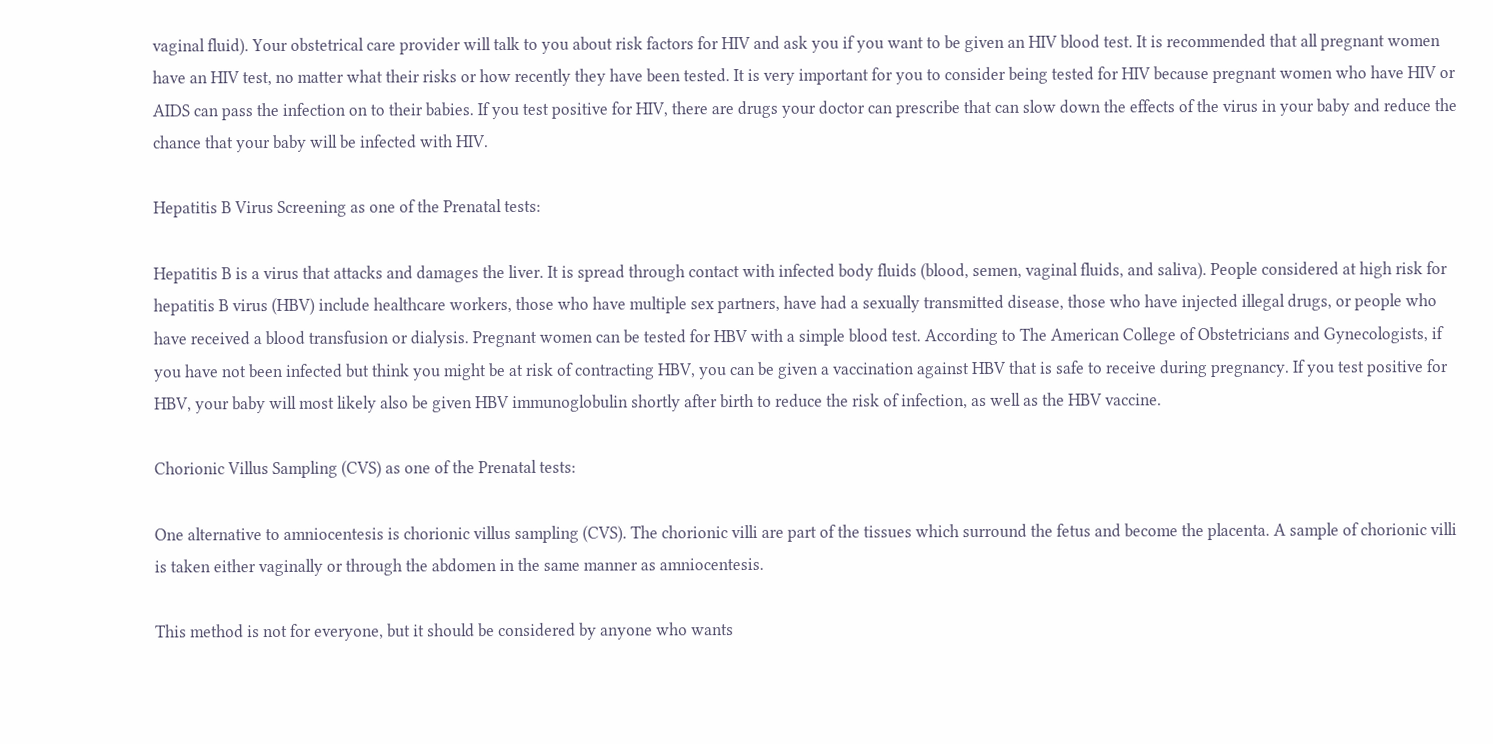vaginal fluid). Your obstetrical care provider will talk to you about risk factors for HIV and ask you if you want to be given an HIV blood test. It is recommended that all pregnant women have an HIV test, no matter what their risks or how recently they have been tested. It is very important for you to consider being tested for HIV because pregnant women who have HIV or AIDS can pass the infection on to their babies. If you test positive for HIV, there are drugs your doctor can prescribe that can slow down the effects of the virus in your baby and reduce the chance that your baby will be infected with HIV.

Hepatitis B Virus Screening as one of the Prenatal tests:

Hepatitis B is a virus that attacks and damages the liver. It is spread through contact with infected body fluids (blood, semen, vaginal fluids, and saliva). People considered at high risk for hepatitis B virus (HBV) include healthcare workers, those who have multiple sex partners, have had a sexually transmitted disease, those who have injected illegal drugs, or people who have received a blood transfusion or dialysis. Pregnant women can be tested for HBV with a simple blood test. According to The American College of Obstetricians and Gynecologists, if you have not been infected but think you might be at risk of contracting HBV, you can be given a vaccination against HBV that is safe to receive during pregnancy. If you test positive for HBV, your baby will most likely also be given HBV immunoglobulin shortly after birth to reduce the risk of infection, as well as the HBV vaccine.

Chorionic Villus Sampling (CVS) as one of the Prenatal tests:

One alternative to amniocentesis is chorionic villus sampling (CVS). The chorionic villi are part of the tissues which surround the fetus and become the placenta. A sample of chorionic villi is taken either vaginally or through the abdomen in the same manner as amniocentesis.

This method is not for everyone, but it should be considered by anyone who wants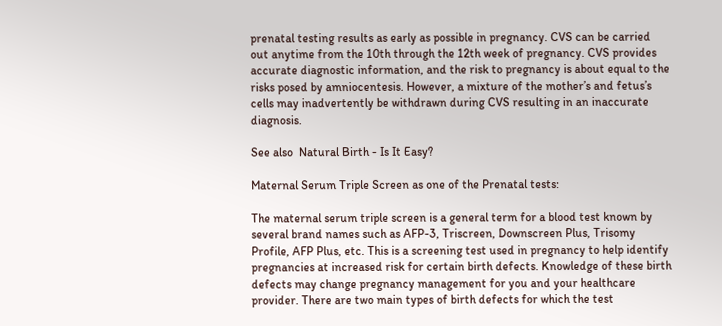prenatal testing results as early as possible in pregnancy. CVS can be carried out anytime from the 10th through the 12th week of pregnancy. CVS provides accurate diagnostic information, and the risk to pregnancy is about equal to the risks posed by amniocentesis. However, a mixture of the mother’s and fetus’s cells may inadvertently be withdrawn during CVS resulting in an inaccurate diagnosis.

See also  Natural Birth - Is It Easy?

Maternal Serum Triple Screen as one of the Prenatal tests:

The maternal serum triple screen is a general term for a blood test known by several brand names such as AFP-3, Triscreen, Downscreen Plus, Trisomy Profile, AFP Plus, etc. This is a screening test used in pregnancy to help identify pregnancies at increased risk for certain birth defects. Knowledge of these birth defects may change pregnancy management for you and your healthcare provider. There are two main types of birth defects for which the test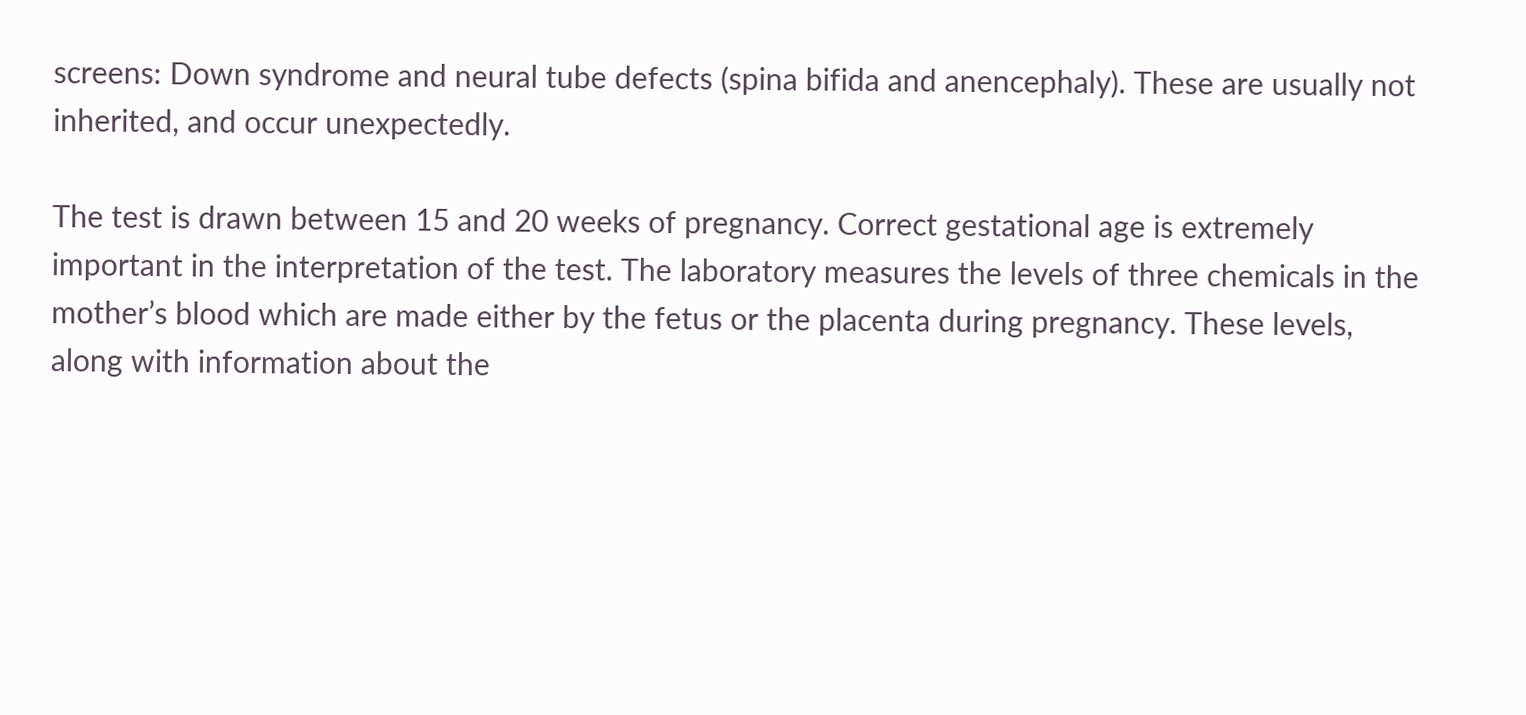screens: Down syndrome and neural tube defects (spina bifida and anencephaly). These are usually not inherited, and occur unexpectedly.

The test is drawn between 15 and 20 weeks of pregnancy. Correct gestational age is extremely important in the interpretation of the test. The laboratory measures the levels of three chemicals in the mother’s blood which are made either by the fetus or the placenta during pregnancy. These levels, along with information about the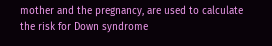mother and the pregnancy, are used to calculate the risk for Down syndrome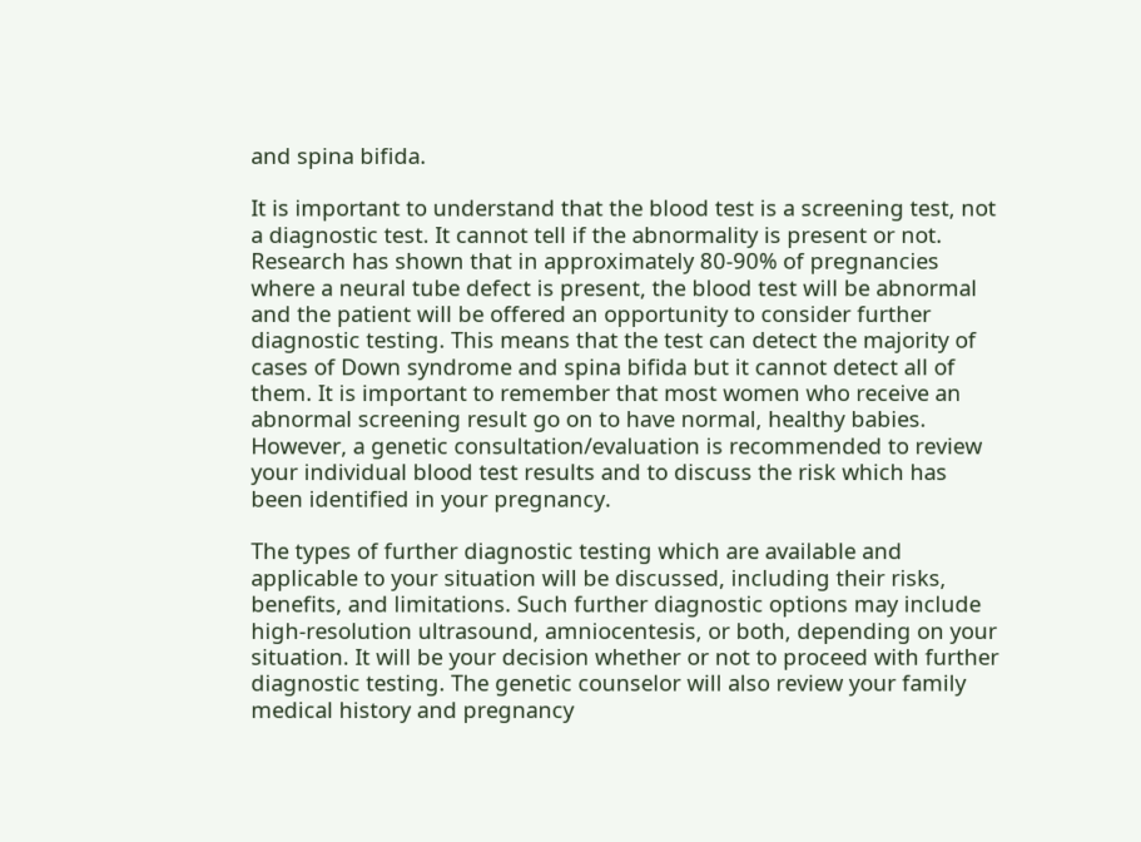and spina bifida.

It is important to understand that the blood test is a screening test, not a diagnostic test. It cannot tell if the abnormality is present or not. Research has shown that in approximately 80-90% of pregnancies where a neural tube defect is present, the blood test will be abnormal and the patient will be offered an opportunity to consider further diagnostic testing. This means that the test can detect the majority of cases of Down syndrome and spina bifida but it cannot detect all of them. It is important to remember that most women who receive an abnormal screening result go on to have normal, healthy babies. However, a genetic consultation/evaluation is recommended to review your individual blood test results and to discuss the risk which has been identified in your pregnancy.

The types of further diagnostic testing which are available and applicable to your situation will be discussed, including their risks, benefits, and limitations. Such further diagnostic options may include high-resolution ultrasound, amniocentesis, or both, depending on your situation. It will be your decision whether or not to proceed with further diagnostic testing. The genetic counselor will also review your family medical history and pregnancy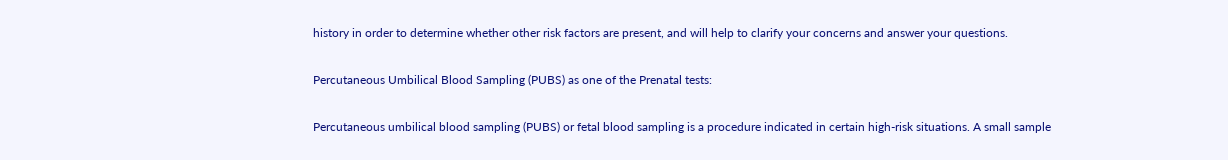history in order to determine whether other risk factors are present, and will help to clarify your concerns and answer your questions.

Percutaneous Umbilical Blood Sampling (PUBS) as one of the Prenatal tests:

Percutaneous umbilical blood sampling (PUBS) or fetal blood sampling is a procedure indicated in certain high-risk situations. A small sample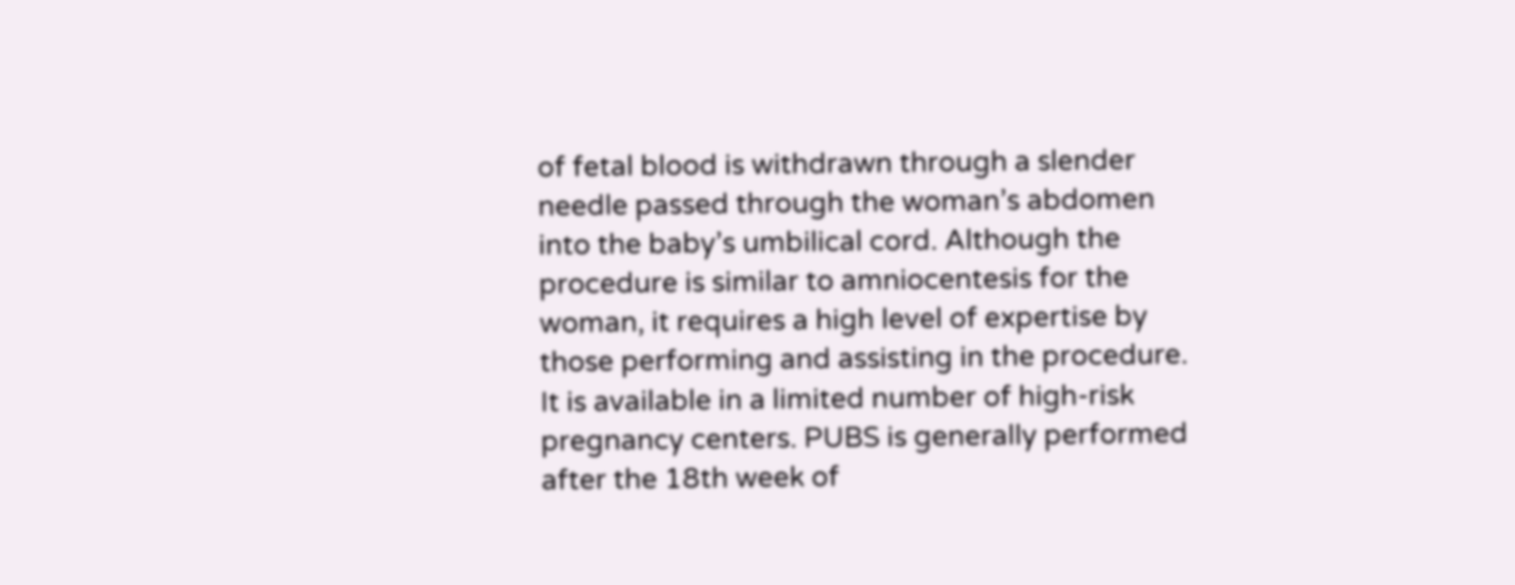of fetal blood is withdrawn through a slender needle passed through the woman’s abdomen into the baby’s umbilical cord. Although the procedure is similar to amniocentesis for the woman, it requires a high level of expertise by those performing and assisting in the procedure. It is available in a limited number of high-risk pregnancy centers. PUBS is generally performed after the 18th week of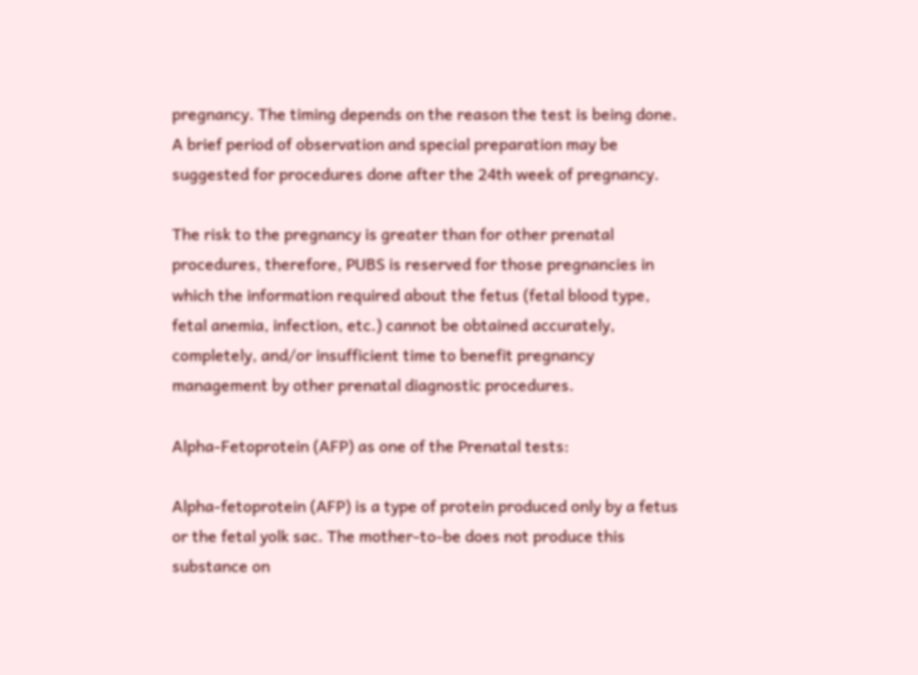pregnancy. The timing depends on the reason the test is being done. A brief period of observation and special preparation may be suggested for procedures done after the 24th week of pregnancy.

The risk to the pregnancy is greater than for other prenatal procedures, therefore, PUBS is reserved for those pregnancies in which the information required about the fetus (fetal blood type, fetal anemia, infection, etc.) cannot be obtained accurately, completely, and/or insufficient time to benefit pregnancy management by other prenatal diagnostic procedures.

Alpha-Fetoprotein (AFP) as one of the Prenatal tests:

Alpha-fetoprotein (AFP) is a type of protein produced only by a fetus or the fetal yolk sac. The mother-to-be does not produce this substance on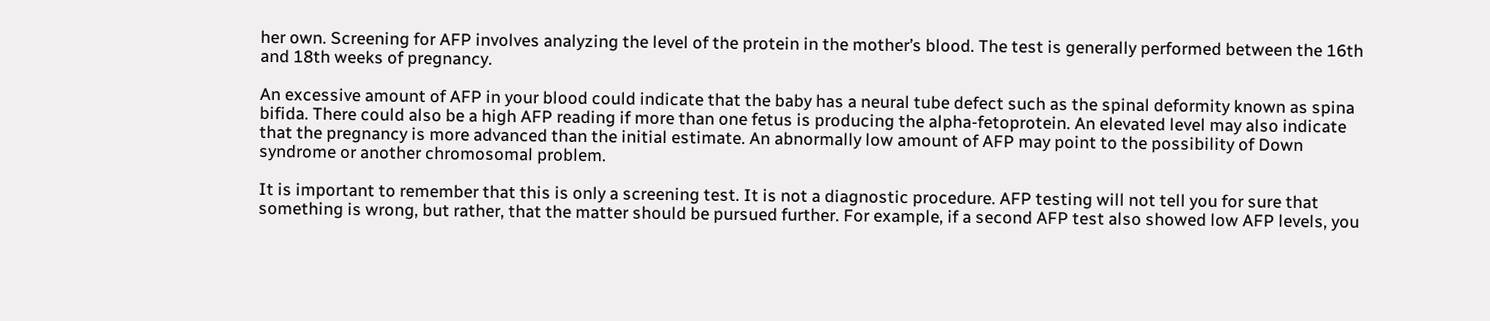her own. Screening for AFP involves analyzing the level of the protein in the mother’s blood. The test is generally performed between the 16th and 18th weeks of pregnancy.

An excessive amount of AFP in your blood could indicate that the baby has a neural tube defect such as the spinal deformity known as spina bifida. There could also be a high AFP reading if more than one fetus is producing the alpha-fetoprotein. An elevated level may also indicate that the pregnancy is more advanced than the initial estimate. An abnormally low amount of AFP may point to the possibility of Down syndrome or another chromosomal problem.

It is important to remember that this is only a screening test. It is not a diagnostic procedure. AFP testing will not tell you for sure that something is wrong, but rather, that the matter should be pursued further. For example, if a second AFP test also showed low AFP levels, you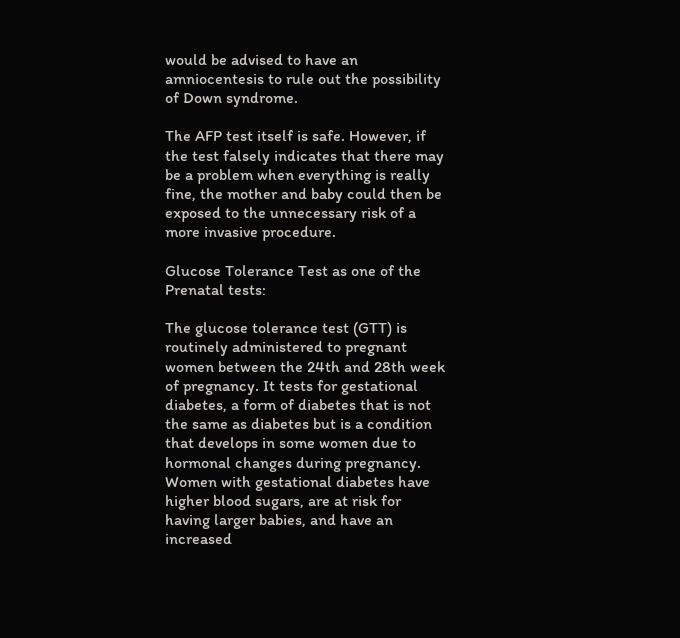would be advised to have an amniocentesis to rule out the possibility of Down syndrome.

The AFP test itself is safe. However, if the test falsely indicates that there may be a problem when everything is really fine, the mother and baby could then be exposed to the unnecessary risk of a more invasive procedure.

Glucose Tolerance Test as one of the Prenatal tests:

The glucose tolerance test (GTT) is routinely administered to pregnant women between the 24th and 28th week of pregnancy. It tests for gestational diabetes, a form of diabetes that is not the same as diabetes but is a condition that develops in some women due to hormonal changes during pregnancy. Women with gestational diabetes have higher blood sugars, are at risk for having larger babies, and have an increased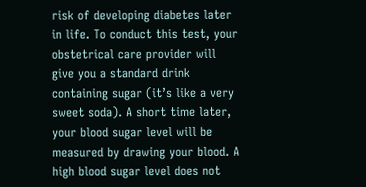risk of developing diabetes later in life. To conduct this test, your obstetrical care provider will give you a standard drink containing sugar (it’s like a very sweet soda). A short time later, your blood sugar level will be measured by drawing your blood. A high blood sugar level does not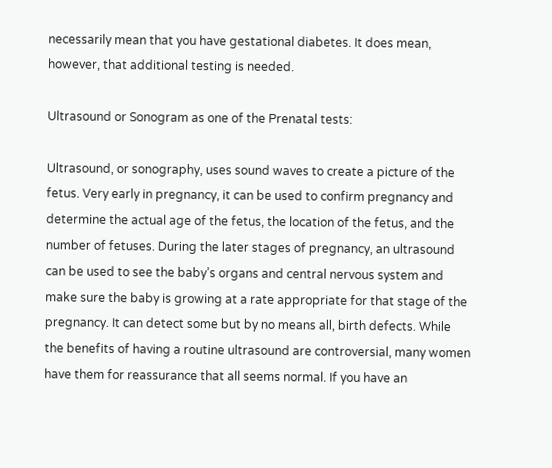necessarily mean that you have gestational diabetes. It does mean, however, that additional testing is needed.

Ultrasound or Sonogram as one of the Prenatal tests:

Ultrasound, or sonography, uses sound waves to create a picture of the fetus. Very early in pregnancy, it can be used to confirm pregnancy and determine the actual age of the fetus, the location of the fetus, and the number of fetuses. During the later stages of pregnancy, an ultrasound can be used to see the baby’s organs and central nervous system and make sure the baby is growing at a rate appropriate for that stage of the pregnancy. It can detect some but by no means all, birth defects. While the benefits of having a routine ultrasound are controversial, many women have them for reassurance that all seems normal. If you have an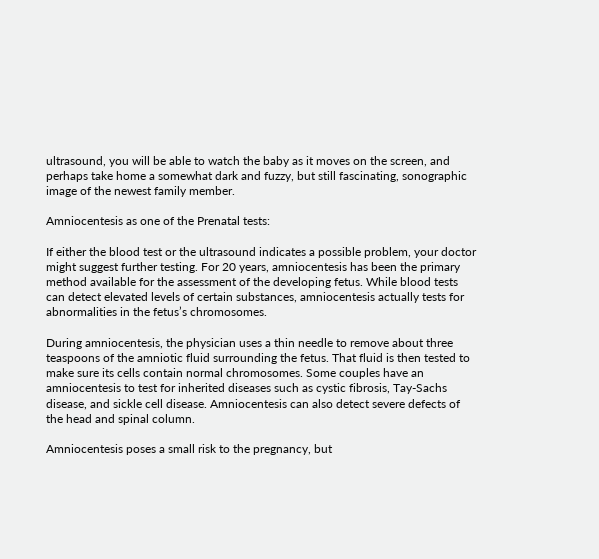ultrasound, you will be able to watch the baby as it moves on the screen, and perhaps take home a somewhat dark and fuzzy, but still fascinating, sonographic image of the newest family member.

Amniocentesis as one of the Prenatal tests:

If either the blood test or the ultrasound indicates a possible problem, your doctor might suggest further testing. For 20 years, amniocentesis has been the primary method available for the assessment of the developing fetus. While blood tests can detect elevated levels of certain substances, amniocentesis actually tests for abnormalities in the fetus’s chromosomes.

During amniocentesis, the physician uses a thin needle to remove about three teaspoons of the amniotic fluid surrounding the fetus. That fluid is then tested to make sure its cells contain normal chromosomes. Some couples have an amniocentesis to test for inherited diseases such as cystic fibrosis, Tay-Sachs disease, and sickle cell disease. Amniocentesis can also detect severe defects of the head and spinal column.

Amniocentesis poses a small risk to the pregnancy, but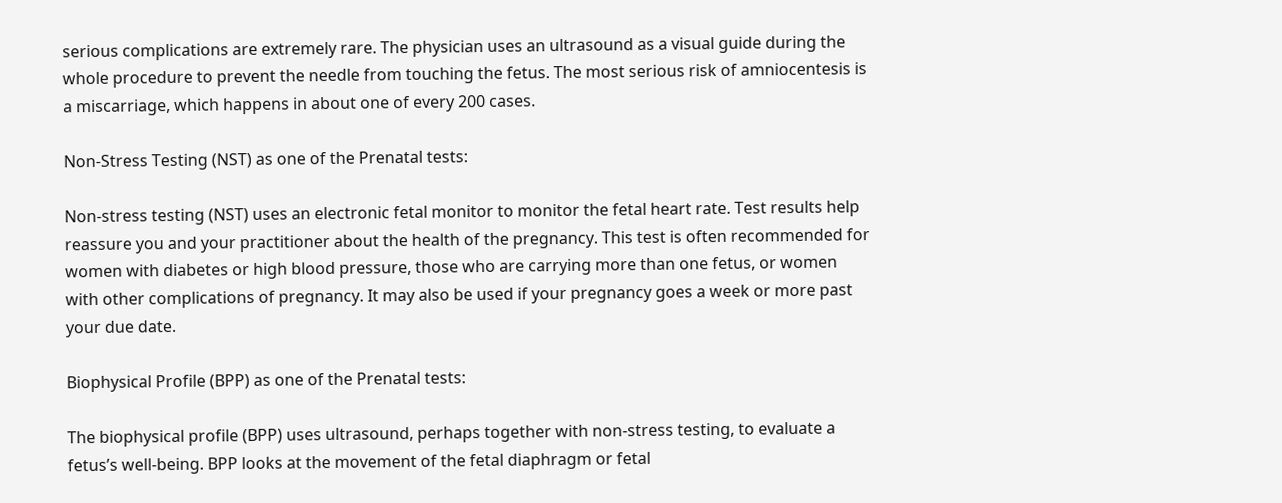serious complications are extremely rare. The physician uses an ultrasound as a visual guide during the whole procedure to prevent the needle from touching the fetus. The most serious risk of amniocentesis is a miscarriage, which happens in about one of every 200 cases.

Non-Stress Testing (NST) as one of the Prenatal tests:

Non-stress testing (NST) uses an electronic fetal monitor to monitor the fetal heart rate. Test results help reassure you and your practitioner about the health of the pregnancy. This test is often recommended for women with diabetes or high blood pressure, those who are carrying more than one fetus, or women with other complications of pregnancy. It may also be used if your pregnancy goes a week or more past your due date.

Biophysical Profile (BPP) as one of the Prenatal tests:

The biophysical profile (BPP) uses ultrasound, perhaps together with non-stress testing, to evaluate a fetus’s well-being. BPP looks at the movement of the fetal diaphragm or fetal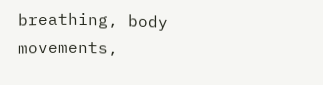breathing, body movements,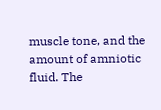muscle tone, and the amount of amniotic fluid. The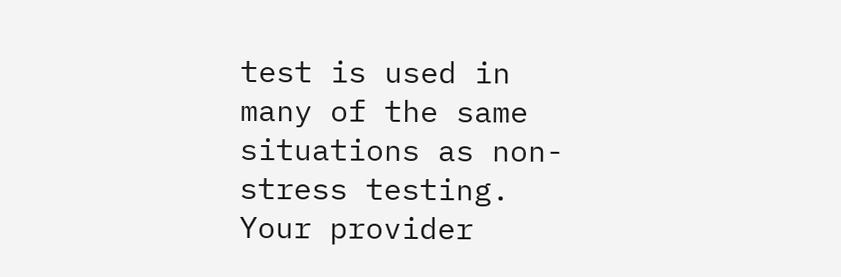test is used in many of the same situations as non-stress testing. Your provider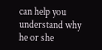can help you understand why he or she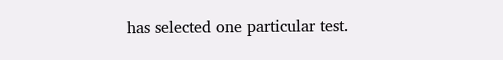has selected one particular test.